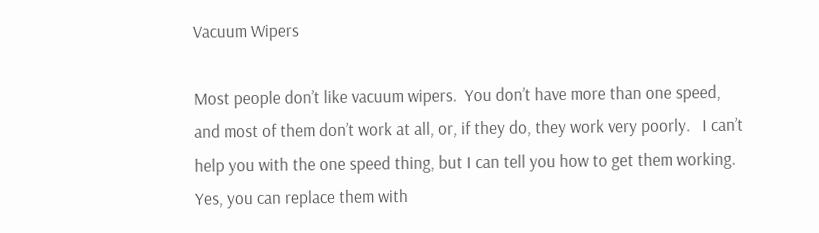Vacuum Wipers

Most people don’t like vacuum wipers.  You don’t have more than one speed, and most of them don’t work at all, or, if they do, they work very poorly.   I can’t help you with the one speed thing, but I can tell you how to get them working.  Yes, you can replace them with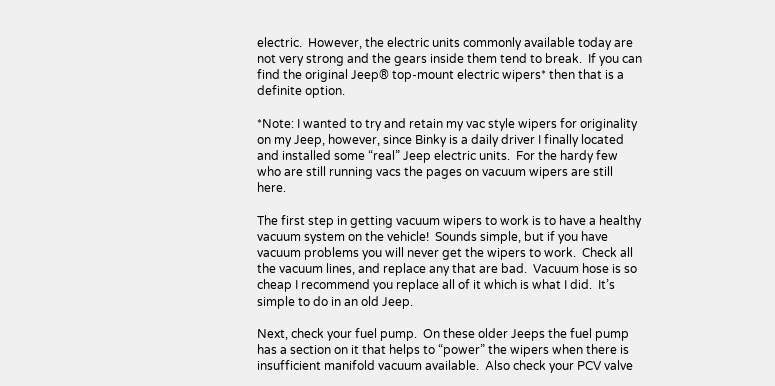electric.  However, the electric units commonly available today are not very strong and the gears inside them tend to break.  If you can find the original Jeep® top-mount electric wipers* then that is a definite option.

*Note: I wanted to try and retain my vac style wipers for originality on my Jeep, however, since Binky is a daily driver I finally located and installed some “real” Jeep electric units.  For the hardy few who are still running vacs the pages on vacuum wipers are still here.

The first step in getting vacuum wipers to work is to have a healthy vacuum system on the vehicle!  Sounds simple, but if you have vacuum problems you will never get the wipers to work.  Check all the vacuum lines, and replace any that are bad.  Vacuum hose is so cheap I recommend you replace all of it which is what I did.  It’s simple to do in an old Jeep.

Next, check your fuel pump.  On these older Jeeps the fuel pump has a section on it that helps to “power” the wipers when there is insufficient manifold vacuum available.  Also check your PCV valve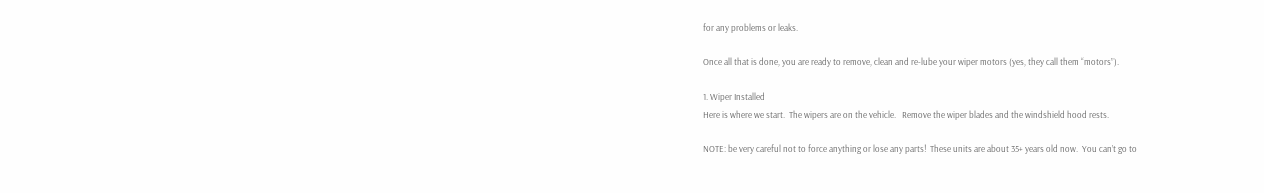for any problems or leaks.

Once all that is done, you are ready to remove, clean and re-lube your wiper motors (yes, they call them “motors”).

1. Wiper Installed
Here is where we start.  The wipers are on the vehicle.   Remove the wiper blades and the windshield hood rests.

NOTE: be very careful not to force anything or lose any parts!  These units are about 35+ years old now.  You can’t go to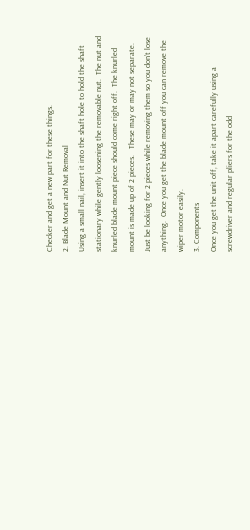Checker and get a new part for these things.
2. Blade Mount and Nut Removal
Using a small nail, insert it into the shaft hole to hold the shaft stationary while gently loosening the removable nut.  The nut and knurled blade mount piece should come right off.  The knurled mount is made up of 2 pieces.   These may or may not separate.  Just be looking for 2 pieces while removing them so you don’t lose anything.  Once you get the blade mount off you can remove the wiper motor easily.
3. Components
Once you get the unit off, take it apart carefully using a screwdriver and regular pliers for the odd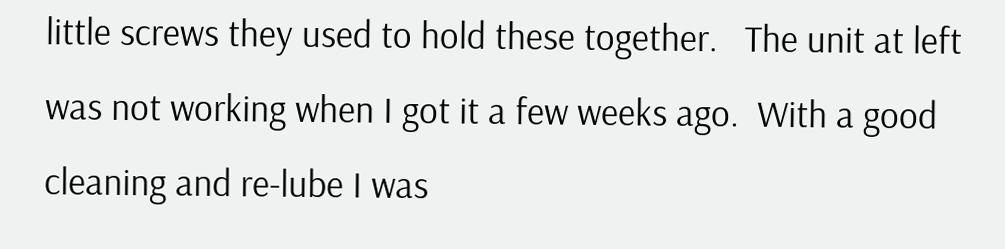little screws they used to hold these together.   The unit at left was not working when I got it a few weeks ago.  With a good cleaning and re-lube I was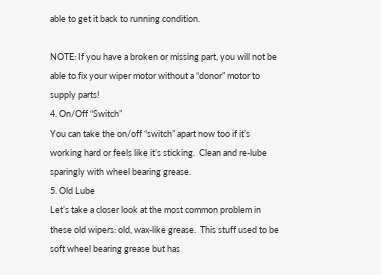able to get it back to running condition.

NOTE: If you have a broken or missing part, you will not be able to fix your wiper motor without a “donor” motor to supply parts!
4. On/Off “Switch”
You can take the on/off “switch” apart now too if it’s working hard or feels like it’s sticking.  Clean and re-lube sparingly with wheel bearing grease.
5. Old Lube
Let’s take a closer look at the most common problem in these old wipers: old, wax-like grease.  This stuff used to be soft wheel bearing grease but has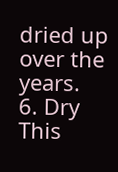dried up over the years.
6. Dry
This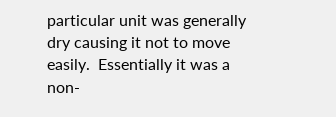particular unit was generally dry causing it not to move easily.  Essentially it was a non-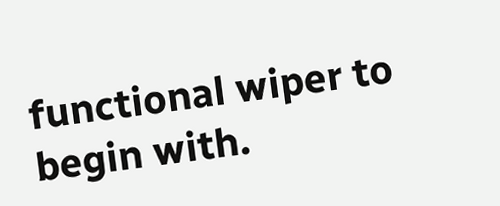functional wiper to begin with.